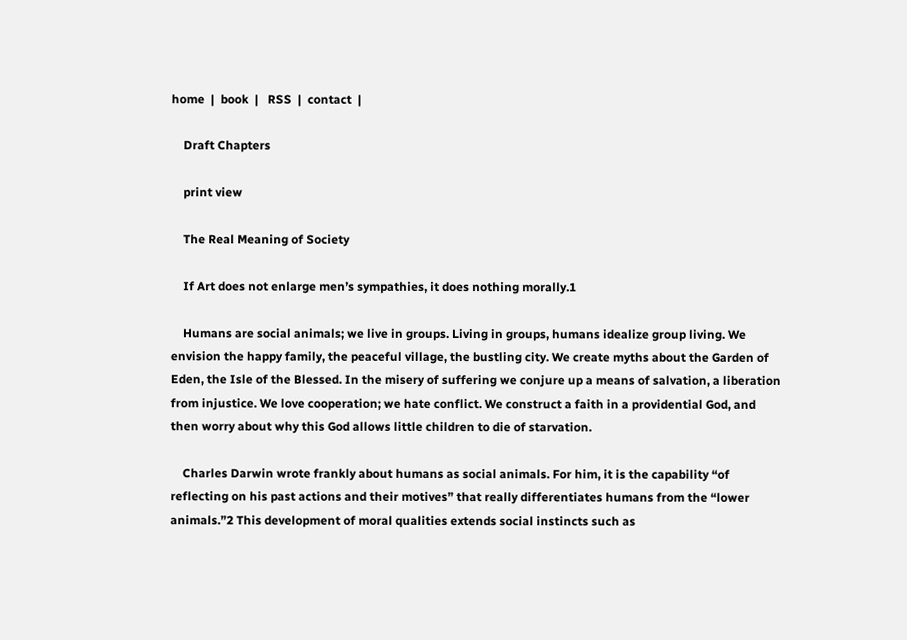home  |  book  |   RSS  |  contact  |

    Draft Chapters

    print view

    The Real Meaning of Society

    If Art does not enlarge men’s sympathies, it does nothing morally.1

    Humans are social animals; we live in groups. Living in groups, humans idealize group living. We envision the happy family, the peaceful village, the bustling city. We create myths about the Garden of Eden, the Isle of the Blessed. In the misery of suffering we conjure up a means of salvation, a liberation from injustice. We love cooperation; we hate conflict. We construct a faith in a providential God, and then worry about why this God allows little children to die of starvation.

    Charles Darwin wrote frankly about humans as social animals. For him, it is the capability “of reflecting on his past actions and their motives” that really differentiates humans from the “lower animals.”2 This development of moral qualities extends social instincts such as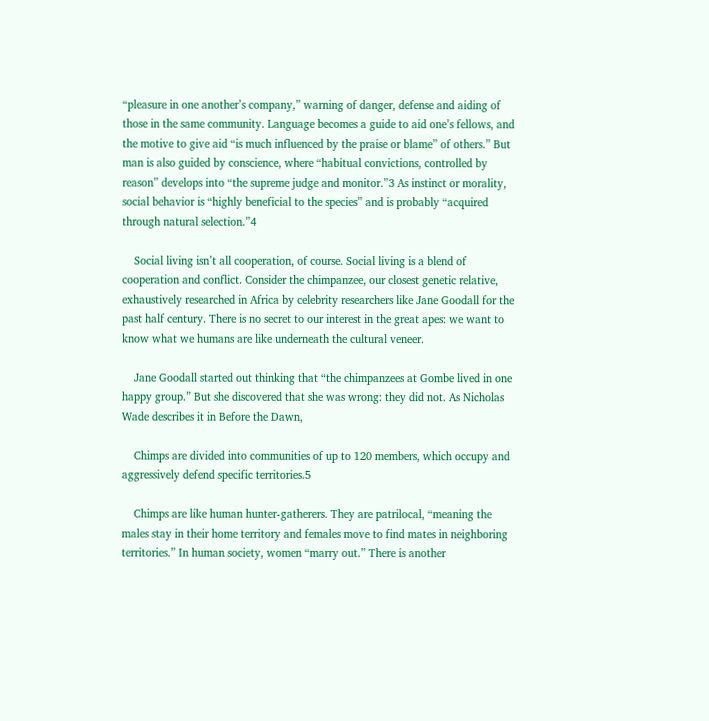“pleasure in one another’s company,” warning of danger, defense and aiding of those in the same community. Language becomes a guide to aid one’s fellows, and the motive to give aid “is much influenced by the praise or blame” of others.” But man is also guided by conscience, where “habitual convictions, controlled by reason” develops into “the supreme judge and monitor.”3 As instinct or morality, social behavior is “highly beneficial to the species” and is probably “acquired through natural selection.”4

    Social living isn’t all cooperation, of course. Social living is a blend of cooperation and conflict. Consider the chimpanzee, our closest genetic relative, exhaustively researched in Africa by celebrity researchers like Jane Goodall for the past half century. There is no secret to our interest in the great apes: we want to know what we humans are like underneath the cultural veneer.

    Jane Goodall started out thinking that “the chimpanzees at Gombe lived in one happy group.” But she discovered that she was wrong: they did not. As Nicholas Wade describes it in Before the Dawn,

    Chimps are divided into communities of up to 120 members, which occupy and aggressively defend specific territories.5

    Chimps are like human hunter-gatherers. They are patrilocal, “meaning the males stay in their home territory and females move to find mates in neighboring territories.” In human society, women “marry out.” There is another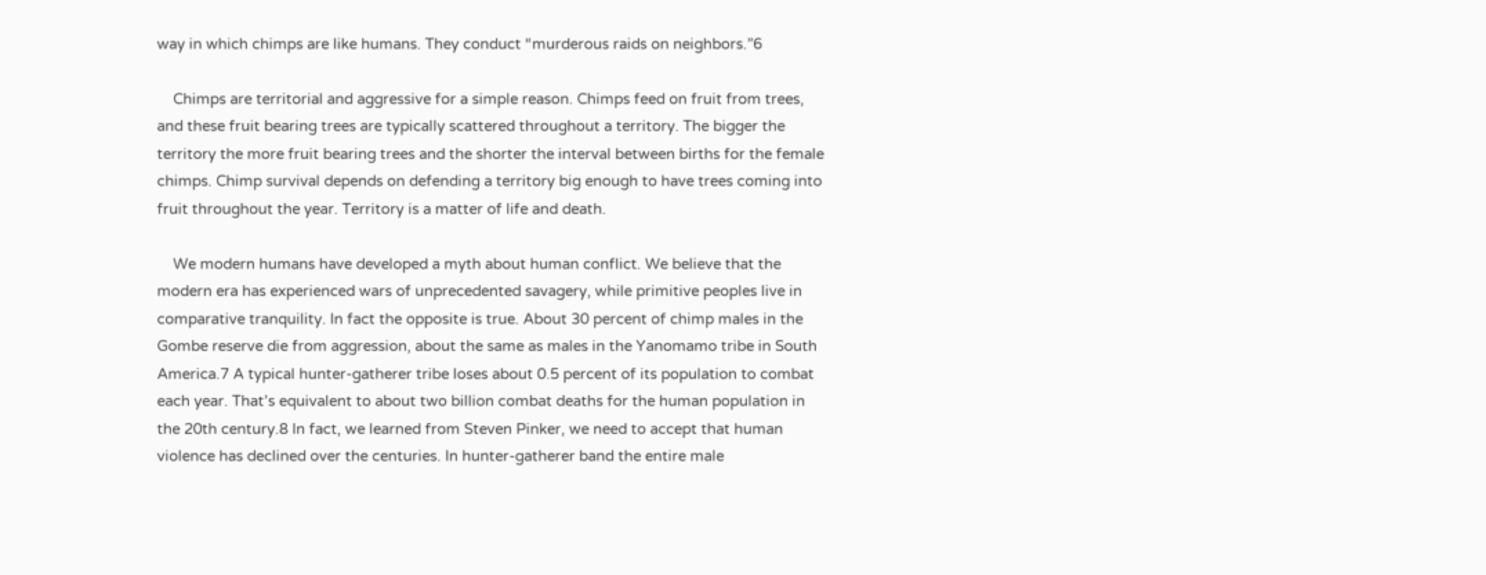way in which chimps are like humans. They conduct “murderous raids on neighbors.”6

    Chimps are territorial and aggressive for a simple reason. Chimps feed on fruit from trees, and these fruit bearing trees are typically scattered throughout a territory. The bigger the territory the more fruit bearing trees and the shorter the interval between births for the female chimps. Chimp survival depends on defending a territory big enough to have trees coming into fruit throughout the year. Territory is a matter of life and death.

    We modern humans have developed a myth about human conflict. We believe that the modern era has experienced wars of unprecedented savagery, while primitive peoples live in comparative tranquility. In fact the opposite is true. About 30 percent of chimp males in the Gombe reserve die from aggression, about the same as males in the Yanomamo tribe in South America.7 A typical hunter-gatherer tribe loses about 0.5 percent of its population to combat each year. That’s equivalent to about two billion combat deaths for the human population in the 20th century.8 In fact, we learned from Steven Pinker, we need to accept that human violence has declined over the centuries. In hunter-gatherer band the entire male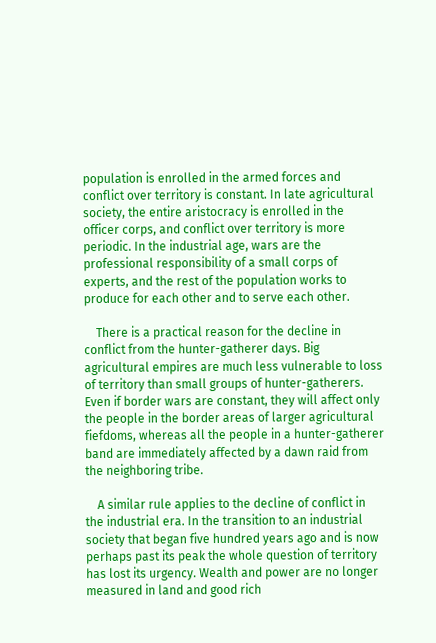population is enrolled in the armed forces and conflict over territory is constant. In late agricultural society, the entire aristocracy is enrolled in the officer corps, and conflict over territory is more periodic. In the industrial age, wars are the professional responsibility of a small corps of experts, and the rest of the population works to produce for each other and to serve each other.

    There is a practical reason for the decline in conflict from the hunter-gatherer days. Big agricultural empires are much less vulnerable to loss of territory than small groups of hunter-gatherers. Even if border wars are constant, they will affect only the people in the border areas of larger agricultural fiefdoms, whereas all the people in a hunter-gatherer band are immediately affected by a dawn raid from the neighboring tribe.

    A similar rule applies to the decline of conflict in the industrial era. In the transition to an industrial society that began five hundred years ago and is now perhaps past its peak the whole question of territory has lost its urgency. Wealth and power are no longer measured in land and good rich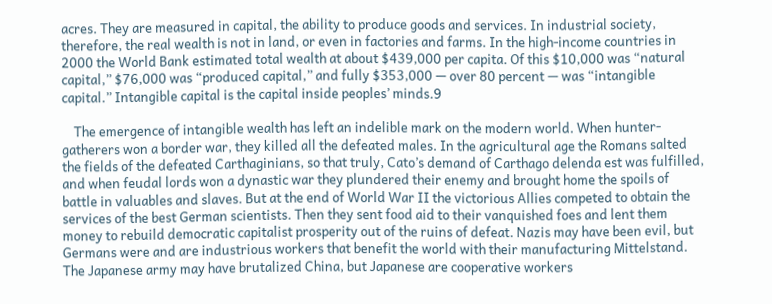acres. They are measured in capital, the ability to produce goods and services. In industrial society, therefore, the real wealth is not in land, or even in factories and farms. In the high-income countries in 2000 the World Bank estimated total wealth at about $439,000 per capita. Of this $10,000 was “natural capital,” $76,000 was “produced capital,” and fully $353,000 — over 80 percent — was “intangible capital.” Intangible capital is the capital inside peoples’ minds.9

    The emergence of intangible wealth has left an indelible mark on the modern world. When hunter-gatherers won a border war, they killed all the defeated males. In the agricultural age the Romans salted the fields of the defeated Carthaginians, so that truly, Cato’s demand of Carthago delenda est was fulfilled, and when feudal lords won a dynastic war they plundered their enemy and brought home the spoils of battle in valuables and slaves. But at the end of World War II the victorious Allies competed to obtain the services of the best German scientists. Then they sent food aid to their vanquished foes and lent them money to rebuild democratic capitalist prosperity out of the ruins of defeat. Nazis may have been evil, but Germans were and are industrious workers that benefit the world with their manufacturing Mittelstand. The Japanese army may have brutalized China, but Japanese are cooperative workers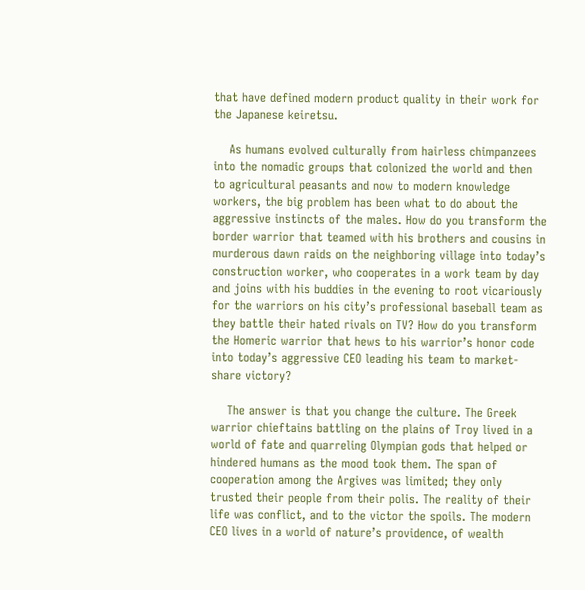that have defined modern product quality in their work for the Japanese keiretsu.

    As humans evolved culturally from hairless chimpanzees into the nomadic groups that colonized the world and then to agricultural peasants and now to modern knowledge workers, the big problem has been what to do about the aggressive instincts of the males. How do you transform the border warrior that teamed with his brothers and cousins in murderous dawn raids on the neighboring village into today’s construction worker, who cooperates in a work team by day and joins with his buddies in the evening to root vicariously for the warriors on his city’s professional baseball team as they battle their hated rivals on TV? How do you transform the Homeric warrior that hews to his warrior’s honor code into today’s aggressive CEO leading his team to market-share victory?

    The answer is that you change the culture. The Greek warrior chieftains battling on the plains of Troy lived in a world of fate and quarreling Olympian gods that helped or hindered humans as the mood took them. The span of cooperation among the Argives was limited; they only trusted their people from their polis. The reality of their life was conflict, and to the victor the spoils. The modern CEO lives in a world of nature’s providence, of wealth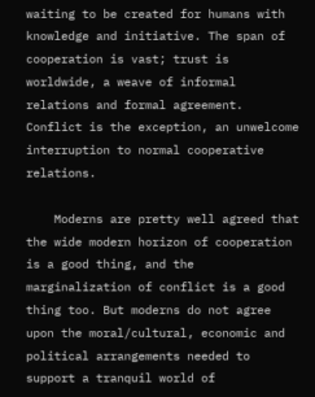waiting to be created for humans with knowledge and initiative. The span of cooperation is vast; trust is worldwide, a weave of informal relations and formal agreement. Conflict is the exception, an unwelcome interruption to normal cooperative relations.

    Moderns are pretty well agreed that the wide modern horizon of cooperation is a good thing, and the marginalization of conflict is a good thing too. But moderns do not agree upon the moral/cultural, economic and political arrangements needed to support a tranquil world of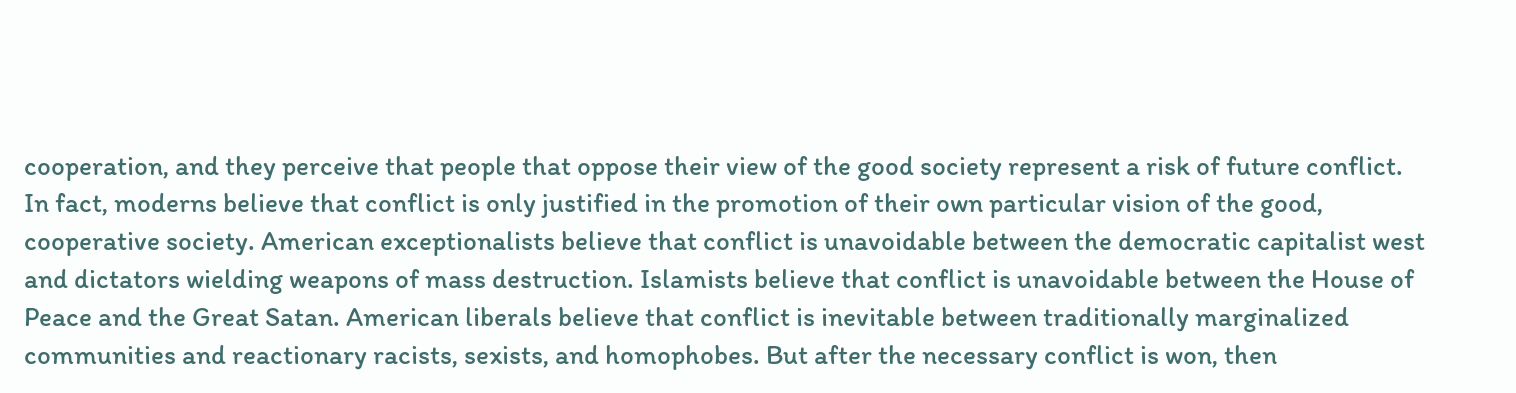cooperation, and they perceive that people that oppose their view of the good society represent a risk of future conflict. In fact, moderns believe that conflict is only justified in the promotion of their own particular vision of the good, cooperative society. American exceptionalists believe that conflict is unavoidable between the democratic capitalist west and dictators wielding weapons of mass destruction. Islamists believe that conflict is unavoidable between the House of Peace and the Great Satan. American liberals believe that conflict is inevitable between traditionally marginalized communities and reactionary racists, sexists, and homophobes. But after the necessary conflict is won, then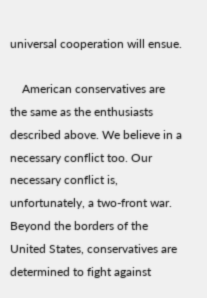universal cooperation will ensue.

    American conservatives are the same as the enthusiasts described above. We believe in a necessary conflict too. Our necessary conflict is, unfortunately, a two-front war. Beyond the borders of the United States, conservatives are determined to fight against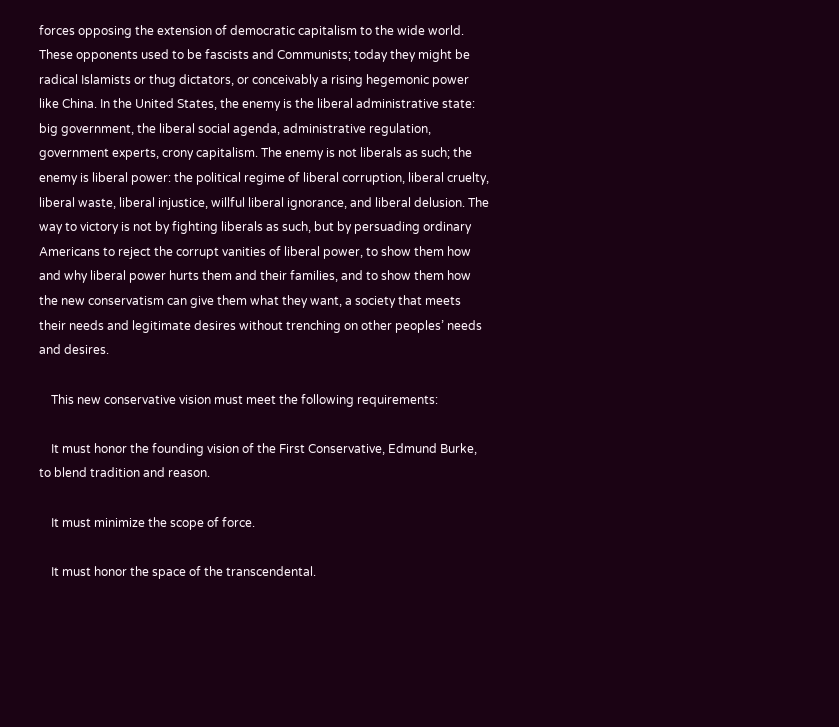forces opposing the extension of democratic capitalism to the wide world. These opponents used to be fascists and Communists; today they might be radical Islamists or thug dictators, or conceivably a rising hegemonic power like China. In the United States, the enemy is the liberal administrative state: big government, the liberal social agenda, administrative regulation, government experts, crony capitalism. The enemy is not liberals as such; the enemy is liberal power: the political regime of liberal corruption, liberal cruelty, liberal waste, liberal injustice, willful liberal ignorance, and liberal delusion. The way to victory is not by fighting liberals as such, but by persuading ordinary Americans to reject the corrupt vanities of liberal power, to show them how and why liberal power hurts them and their families, and to show them how the new conservatism can give them what they want, a society that meets their needs and legitimate desires without trenching on other peoples’ needs and desires.

    This new conservative vision must meet the following requirements:

    It must honor the founding vision of the First Conservative, Edmund Burke, to blend tradition and reason.

    It must minimize the scope of force.

    It must honor the space of the transcendental.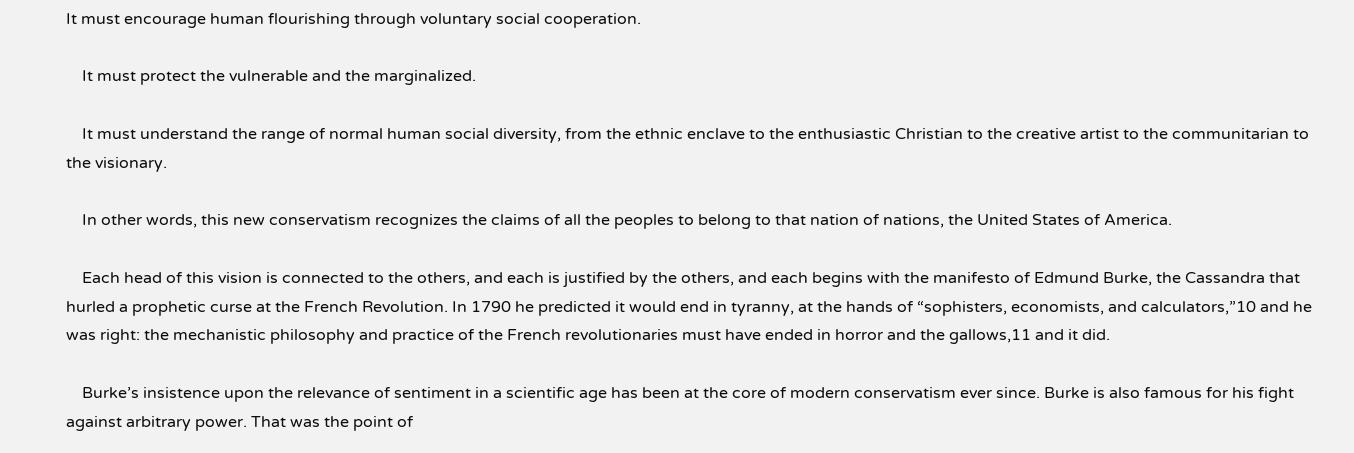It must encourage human flourishing through voluntary social cooperation.

    It must protect the vulnerable and the marginalized.

    It must understand the range of normal human social diversity, from the ethnic enclave to the enthusiastic Christian to the creative artist to the communitarian to the visionary.

    In other words, this new conservatism recognizes the claims of all the peoples to belong to that nation of nations, the United States of America.

    Each head of this vision is connected to the others, and each is justified by the others, and each begins with the manifesto of Edmund Burke, the Cassandra that hurled a prophetic curse at the French Revolution. In 1790 he predicted it would end in tyranny, at the hands of “sophisters, economists, and calculators,”10 and he was right: the mechanistic philosophy and practice of the French revolutionaries must have ended in horror and the gallows,11 and it did.

    Burke’s insistence upon the relevance of sentiment in a scientific age has been at the core of modern conservatism ever since. Burke is also famous for his fight against arbitrary power. That was the point of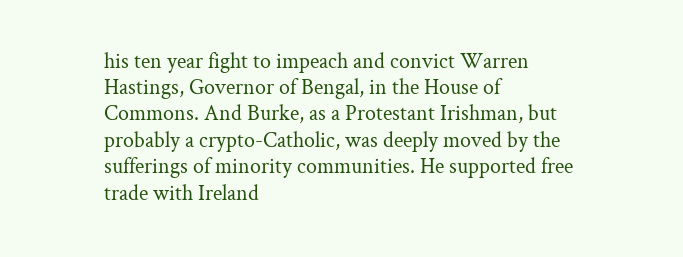his ten year fight to impeach and convict Warren Hastings, Governor of Bengal, in the House of Commons. And Burke, as a Protestant Irishman, but probably a crypto-Catholic, was deeply moved by the sufferings of minority communities. He supported free trade with Ireland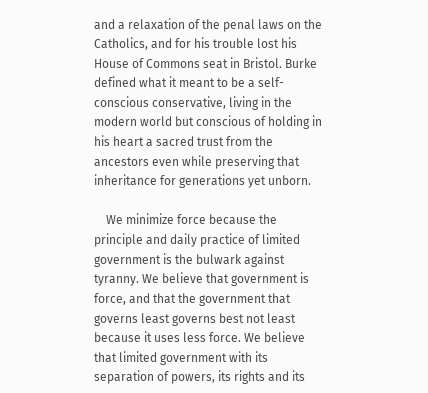and a relaxation of the penal laws on the Catholics, and for his trouble lost his House of Commons seat in Bristol. Burke defined what it meant to be a self-conscious conservative, living in the modern world but conscious of holding in his heart a sacred trust from the ancestors even while preserving that inheritance for generations yet unborn.

    We minimize force because the principle and daily practice of limited government is the bulwark against tyranny. We believe that government is force, and that the government that governs least governs best not least because it uses less force. We believe that limited government with its separation of powers, its rights and its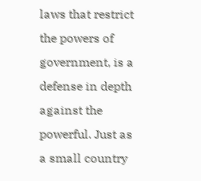laws that restrict the powers of government, is a defense in depth against the powerful. Just as a small country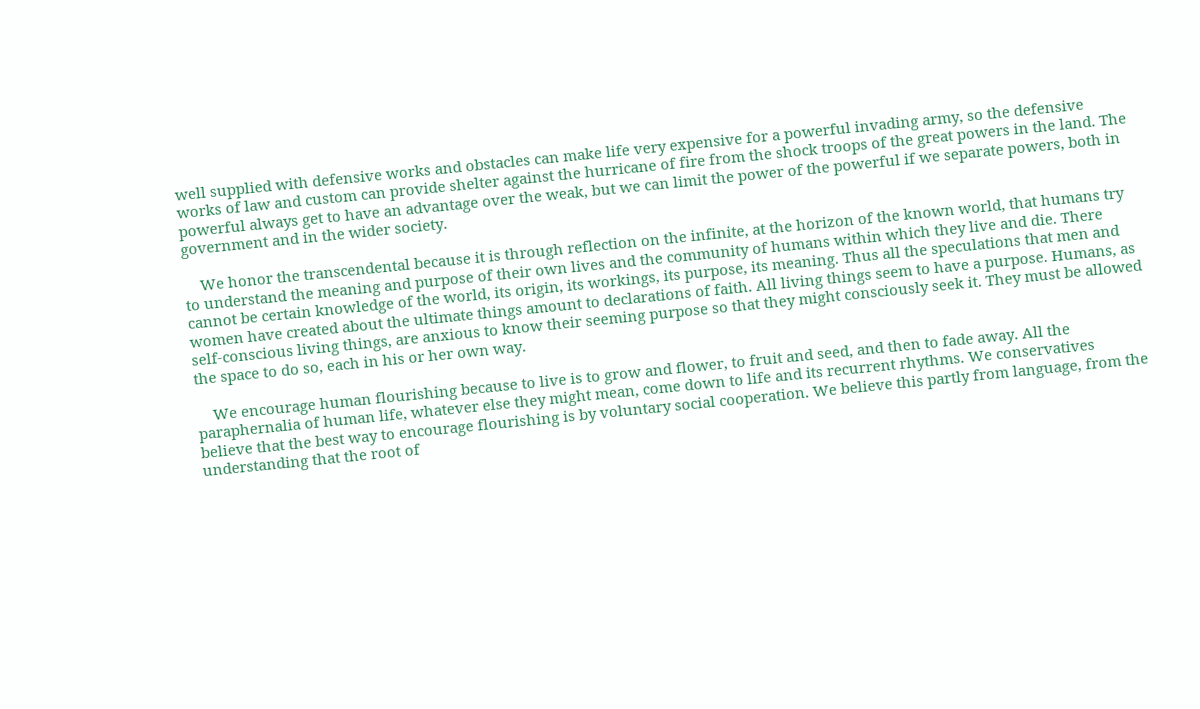well supplied with defensive works and obstacles can make life very expensive for a powerful invading army, so the defensive works of law and custom can provide shelter against the hurricane of fire from the shock troops of the great powers in the land. The powerful always get to have an advantage over the weak, but we can limit the power of the powerful if we separate powers, both in government and in the wider society.

    We honor the transcendental because it is through reflection on the infinite, at the horizon of the known world, that humans try to understand the meaning and purpose of their own lives and the community of humans within which they live and die. There cannot be certain knowledge of the world, its origin, its workings, its purpose, its meaning. Thus all the speculations that men and women have created about the ultimate things amount to declarations of faith. All living things seem to have a purpose. Humans, as self-conscious living things, are anxious to know their seeming purpose so that they might consciously seek it. They must be allowed the space to do so, each in his or her own way.

    We encourage human flourishing because to live is to grow and flower, to fruit and seed, and then to fade away. All the paraphernalia of human life, whatever else they might mean, come down to life and its recurrent rhythms. We conservatives believe that the best way to encourage flourishing is by voluntary social cooperation. We believe this partly from language, from the understanding that the root of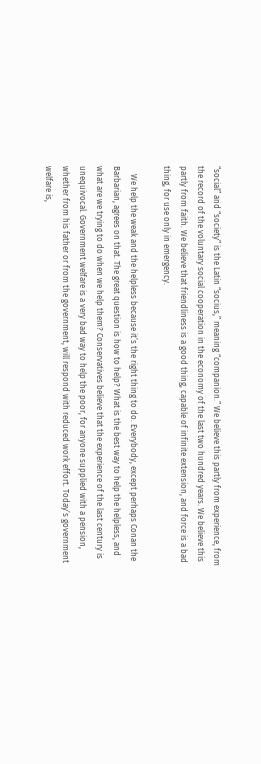“social” and “society” is the Latin “socius,” meaning “companion.” We believe this partly from experience, from the record of the voluntary social cooperation in the economy of the last two hundred years. We believe this partly from faith. We believe that friendliness is a good thing, capable of infinite extension, and force is a bad thing, for use only in emergency.

    We help the weak and the helpless because it’s the right thing to do. Everybody, except perhaps Conan the Barbarian, agrees on that. The great question is how to help? What is the best way to help the helpless, and what are we trying to do when we help them? Conservatives believe that the experience of the last century is unequivocal. Government welfare is a very bad way to help the poor, for anyone supplied with a pension, whether from his father or from the government, will respond with reduced work effort. Today’s government welfare is,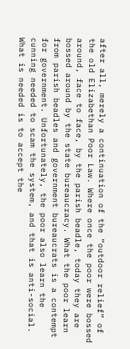after all, merely a continuation of the “outdoor relief” of the old Elizabethan Poor Law. Where once the poor were bossed around, face to face, by the parish beadle, today they are bossed around by the state bureaucracy. What the poor learn from parish beadles and government bureaucrats is a contempt for government. Unfortunately, the poor also learn the cunning needed to scam the system, and that is anti-social. What is needed is to accept the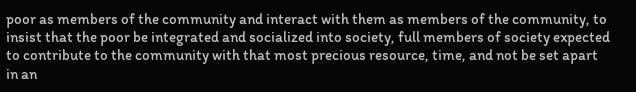poor as members of the community and interact with them as members of the community, to insist that the poor be integrated and socialized into society, full members of society expected to contribute to the community with that most precious resource, time, and not be set apart in an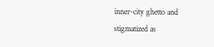inner-city ghetto and stigmatized as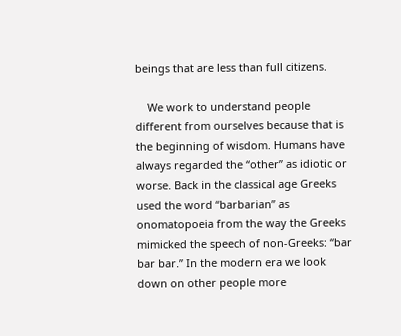beings that are less than full citizens.

    We work to understand people different from ourselves because that is the beginning of wisdom. Humans have always regarded the “other” as idiotic or worse. Back in the classical age Greeks used the word “barbarian” as onomatopoeia from the way the Greeks mimicked the speech of non-Greeks: “bar bar bar.” In the modern era we look down on other people more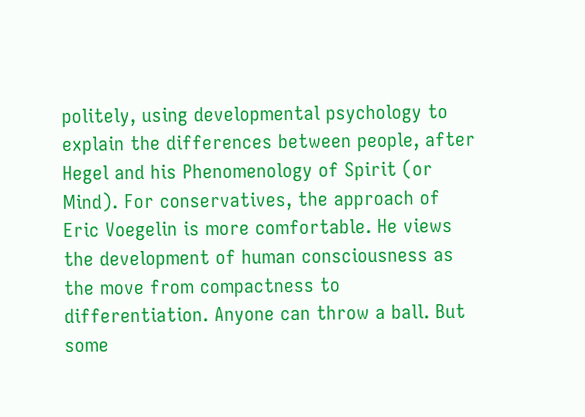politely, using developmental psychology to explain the differences between people, after Hegel and his Phenomenology of Spirit (or Mind). For conservatives, the approach of Eric Voegelin is more comfortable. He views the development of human consciousness as the move from compactness to differentiation. Anyone can throw a ball. But some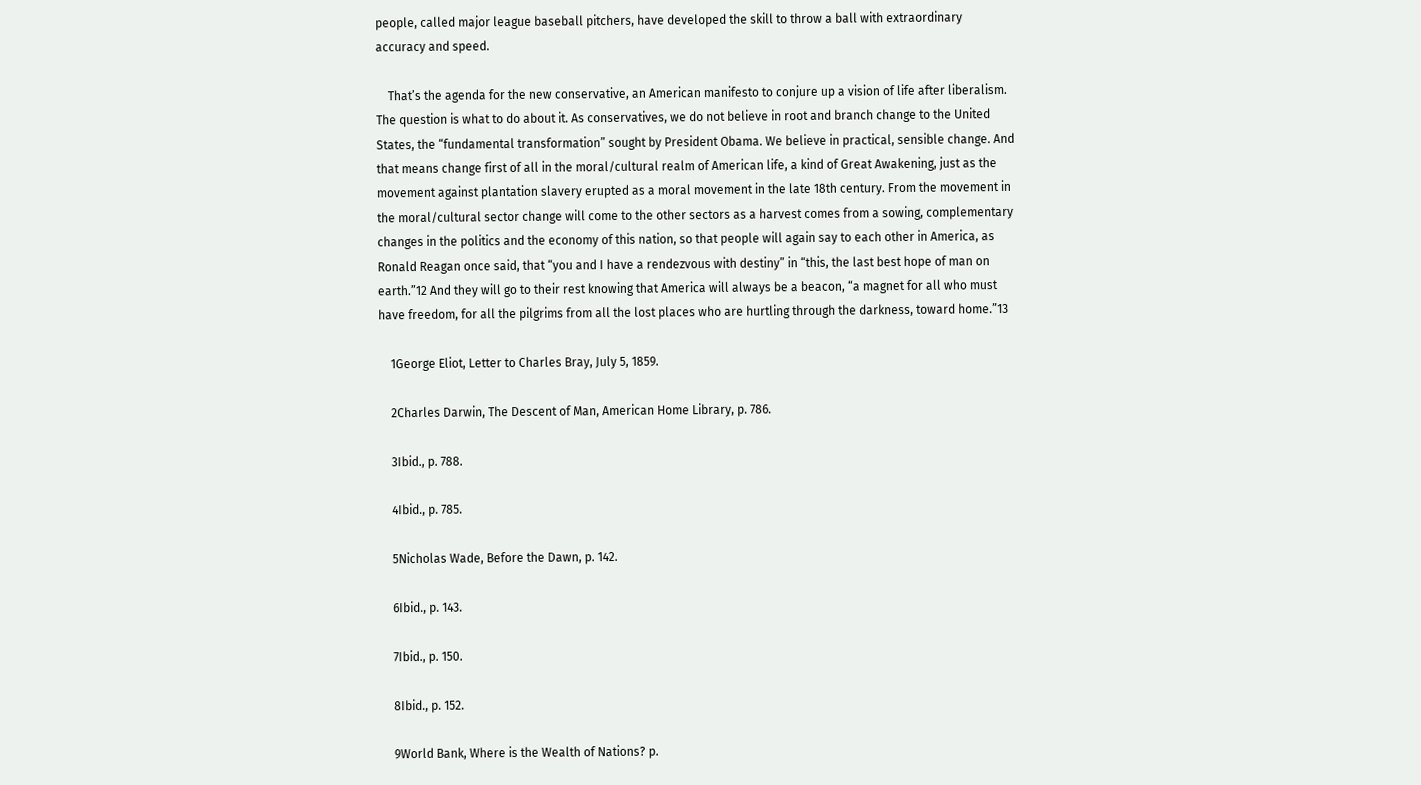people, called major league baseball pitchers, have developed the skill to throw a ball with extraordinary accuracy and speed.

    That’s the agenda for the new conservative, an American manifesto to conjure up a vision of life after liberalism. The question is what to do about it. As conservatives, we do not believe in root and branch change to the United States, the “fundamental transformation” sought by President Obama. We believe in practical, sensible change. And that means change first of all in the moral/cultural realm of American life, a kind of Great Awakening, just as the movement against plantation slavery erupted as a moral movement in the late 18th century. From the movement in the moral/cultural sector change will come to the other sectors as a harvest comes from a sowing, complementary changes in the politics and the economy of this nation, so that people will again say to each other in America, as Ronald Reagan once said, that “you and I have a rendezvous with destiny” in “this, the last best hope of man on earth.”12 And they will go to their rest knowing that America will always be a beacon, “a magnet for all who must have freedom, for all the pilgrims from all the lost places who are hurtling through the darkness, toward home.”13

    1George Eliot, Letter to Charles Bray, July 5, 1859.

    2Charles Darwin, The Descent of Man, American Home Library, p. 786.

    3Ibid., p. 788.

    4Ibid., p. 785.

    5Nicholas Wade, Before the Dawn, p. 142.

    6Ibid., p. 143.

    7Ibid., p. 150.

    8Ibid., p. 152.

    9World Bank, Where is the Wealth of Nations? p.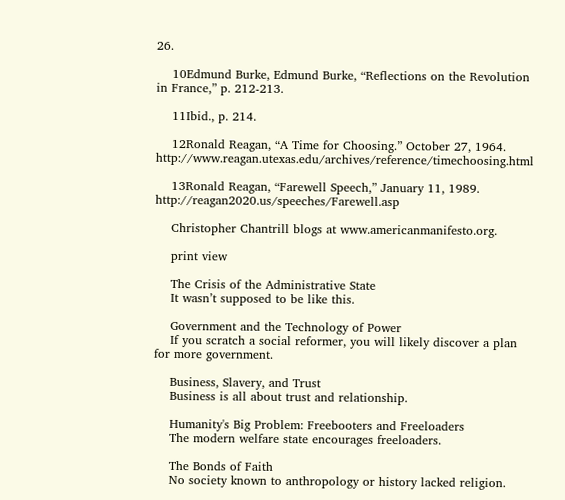26.

    10Edmund Burke, Edmund Burke, “Reflections on the Revolution in France,” p. 212-213.

    11Ibid., p. 214.

    12Ronald Reagan, “A Time for Choosing.” October 27, 1964. http://www.reagan.utexas.edu/archives/reference/timechoosing.html

    13Ronald Reagan, “Farewell Speech,” January 11, 1989. http://reagan2020.us/speeches/Farewell.asp

    Christopher Chantrill blogs at www.americanmanifesto.org.

    print view

    The Crisis of the Administrative State
    It wasn’t supposed to be like this.

    Government and the Technology of Power
    If you scratch a social reformer, you will likely discover a plan for more government.

    Business, Slavery, and Trust
    Business is all about trust and relationship.

    Humanity's Big Problem: Freebooters and Freeloaders
    The modern welfare state encourages freeloaders.

    The Bonds of Faith
    No society known to anthropology or history lacked religion.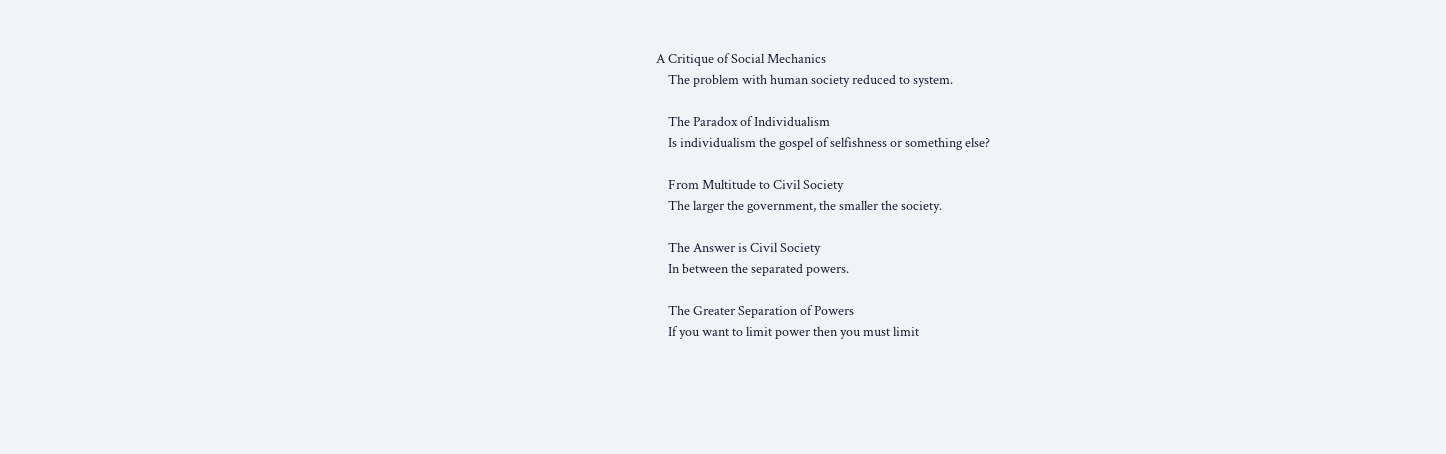A Critique of Social Mechanics
    The problem with human society reduced to system.

    The Paradox of Individualism
    Is individualism the gospel of selfishness or something else?

    From Multitude to Civil Society
    The larger the government, the smaller the society.

    The Answer is Civil Society
    In between the separated powers.

    The Greater Separation of Powers
    If you want to limit power then you must limit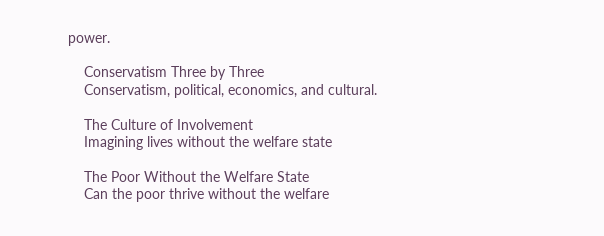power.

    Conservatism Three by Three
    Conservatism, political, economics, and cultural.

    The Culture of Involvement
    Imagining lives without the welfare state

    The Poor Without the Welfare State
    Can the poor thrive without the welfare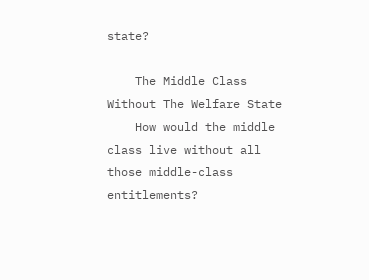state?

    The Middle Class Without The Welfare State
    How would the middle class live without all those middle-class entitlements?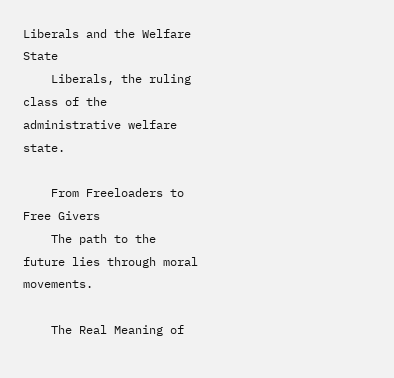Liberals and the Welfare State
    Liberals, the ruling class of the administrative welfare state.

    From Freeloaders to Free Givers
    The path to the future lies through moral movements.

    The Real Meaning of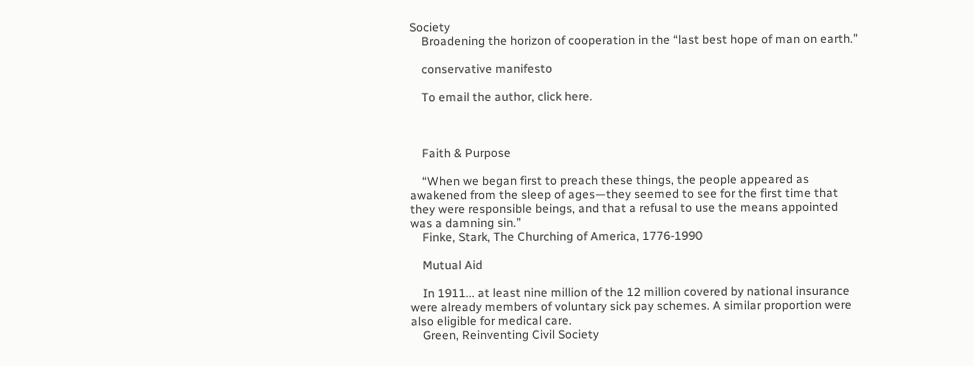Society
    Broadening the horizon of cooperation in the “last best hope of man on earth.”

    conservative manifesto

    To email the author, click here.



    Faith & Purpose

    “When we began first to preach these things, the people appeared as awakened from the sleep of ages—they seemed to see for the first time that they were responsible beings, and that a refusal to use the means appointed was a damning sin.”
    Finke, Stark, The Churching of America, 1776-1990

    Mutual Aid

    In 1911... at least nine million of the 12 million covered by national insurance were already members of voluntary sick pay schemes. A similar proportion were also eligible for medical care.
    Green, Reinventing Civil Society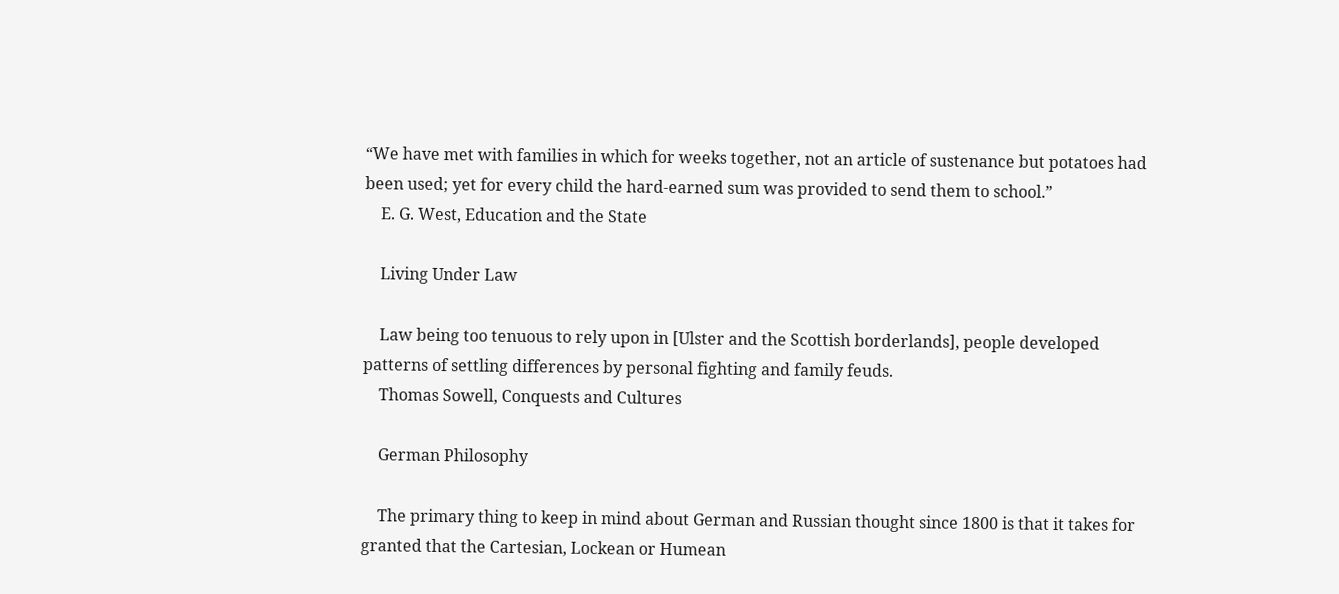“We have met with families in which for weeks together, not an article of sustenance but potatoes had been used; yet for every child the hard-earned sum was provided to send them to school.”
    E. G. West, Education and the State

    Living Under Law

    Law being too tenuous to rely upon in [Ulster and the Scottish borderlands], people developed patterns of settling differences by personal fighting and family feuds.
    Thomas Sowell, Conquests and Cultures

    German Philosophy

    The primary thing to keep in mind about German and Russian thought since 1800 is that it takes for granted that the Cartesian, Lockean or Humean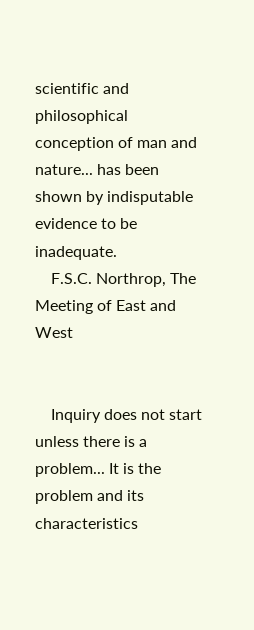scientific and philosophical conception of man and nature... has been shown by indisputable evidence to be inadequate.
    F.S.C. Northrop, The Meeting of East and West


    Inquiry does not start unless there is a problem... It is the problem and its characteristics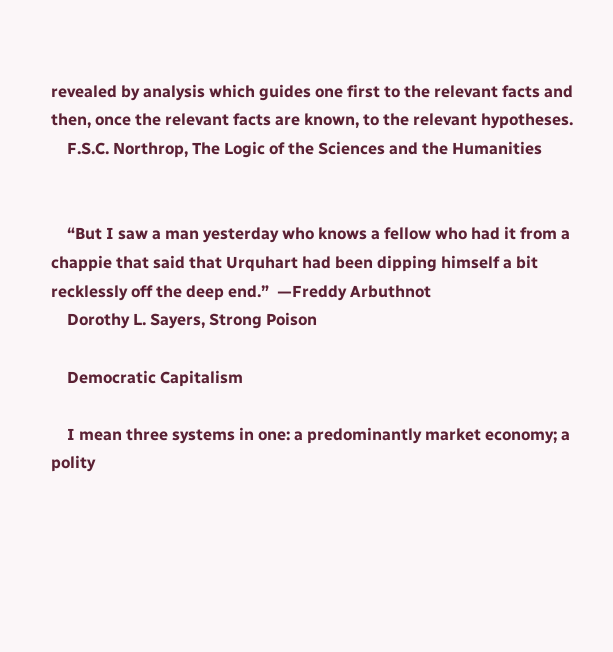revealed by analysis which guides one first to the relevant facts and then, once the relevant facts are known, to the relevant hypotheses.
    F.S.C. Northrop, The Logic of the Sciences and the Humanities


    “But I saw a man yesterday who knows a fellow who had it from a chappie that said that Urquhart had been dipping himself a bit recklessly off the deep end.”  —Freddy Arbuthnot
    Dorothy L. Sayers, Strong Poison

    Democratic Capitalism

    I mean three systems in one: a predominantly market economy; a polity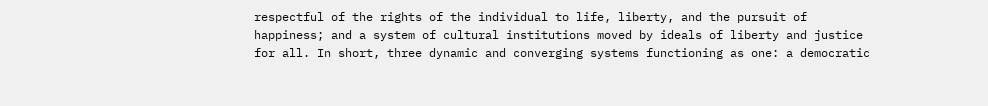respectful of the rights of the individual to life, liberty, and the pursuit of happiness; and a system of cultural institutions moved by ideals of liberty and justice for all. In short, three dynamic and converging systems functioning as one: a democratic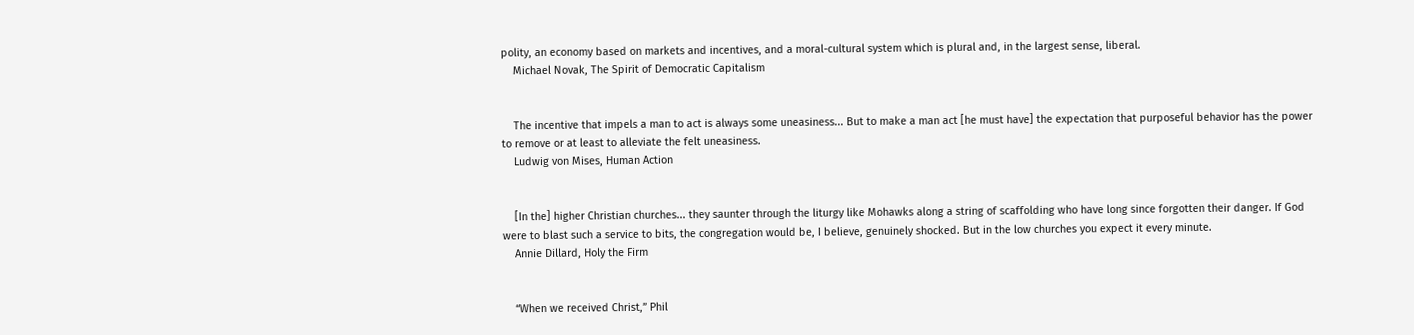polity, an economy based on markets and incentives, and a moral-cultural system which is plural and, in the largest sense, liberal.
    Michael Novak, The Spirit of Democratic Capitalism


    The incentive that impels a man to act is always some uneasiness... But to make a man act [he must have] the expectation that purposeful behavior has the power to remove or at least to alleviate the felt uneasiness.
    Ludwig von Mises, Human Action


    [In the] higher Christian churches... they saunter through the liturgy like Mohawks along a string of scaffolding who have long since forgotten their danger. If God were to blast such a service to bits, the congregation would be, I believe, genuinely shocked. But in the low churches you expect it every minute.
    Annie Dillard, Holy the Firm


    “When we received Christ,” Phil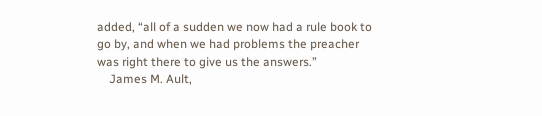added, “all of a sudden we now had a rule book to go by, and when we had problems the preacher was right there to give us the answers.”
    James M. Ault,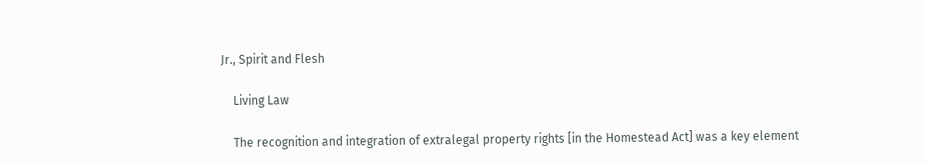Jr., Spirit and Flesh

    Living Law

    The recognition and integration of extralegal property rights [in the Homestead Act] was a key element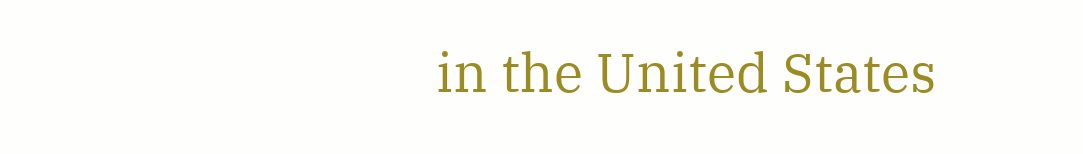in the United States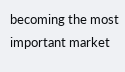becoming the most important market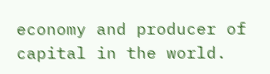economy and producer of capital in the world.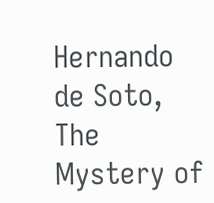Hernando de Soto, The Mystery of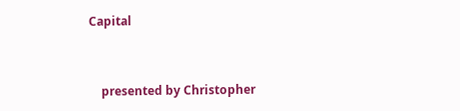Capital


    presented by Christopher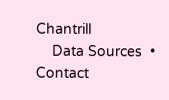Chantrill
    Data Sources  •  Contact